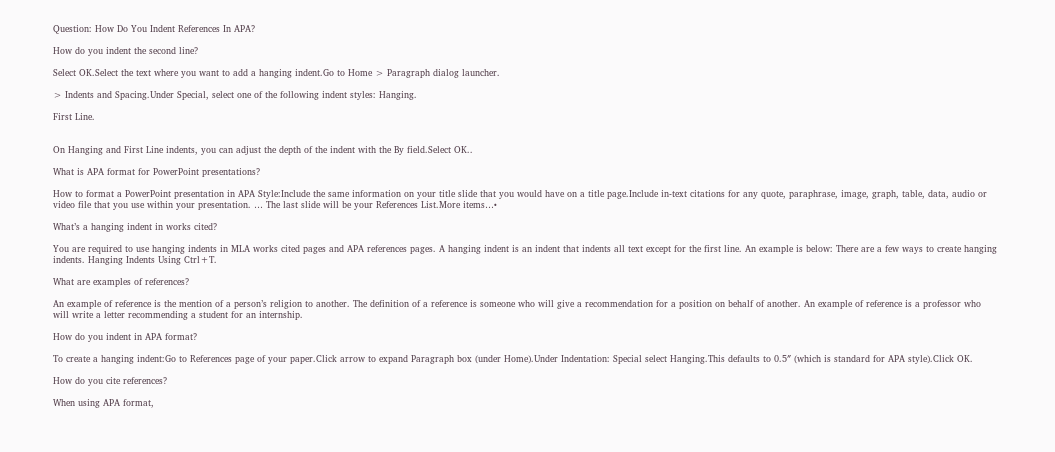Question: How Do You Indent References In APA?

How do you indent the second line?

Select OK.Select the text where you want to add a hanging indent.Go to Home > Paragraph dialog launcher.

> Indents and Spacing.Under Special, select one of the following indent styles: Hanging.

First Line.


On Hanging and First Line indents, you can adjust the depth of the indent with the By field.Select OK..

What is APA format for PowerPoint presentations?

How to format a PowerPoint presentation in APA Style:Include the same information on your title slide that you would have on a title page.Include in-text citations for any quote, paraphrase, image, graph, table, data, audio or video file that you use within your presentation. … The last slide will be your References List.More items…•

What’s a hanging indent in works cited?

You are required to use hanging indents in MLA works cited pages and APA references pages. A hanging indent is an indent that indents all text except for the first line. An example is below: There are a few ways to create hanging indents. Hanging Indents Using Ctrl+T.

What are examples of references?

An example of reference is the mention of a person’s religion to another. The definition of a reference is someone who will give a recommendation for a position on behalf of another. An example of reference is a professor who will write a letter recommending a student for an internship.

How do you indent in APA format?

To create a hanging indent:Go to References page of your paper.Click arrow to expand Paragraph box (under Home).Under Indentation: Special select Hanging.This defaults to 0.5″ (which is standard for APA style).Click OK.

How do you cite references?

When using APA format,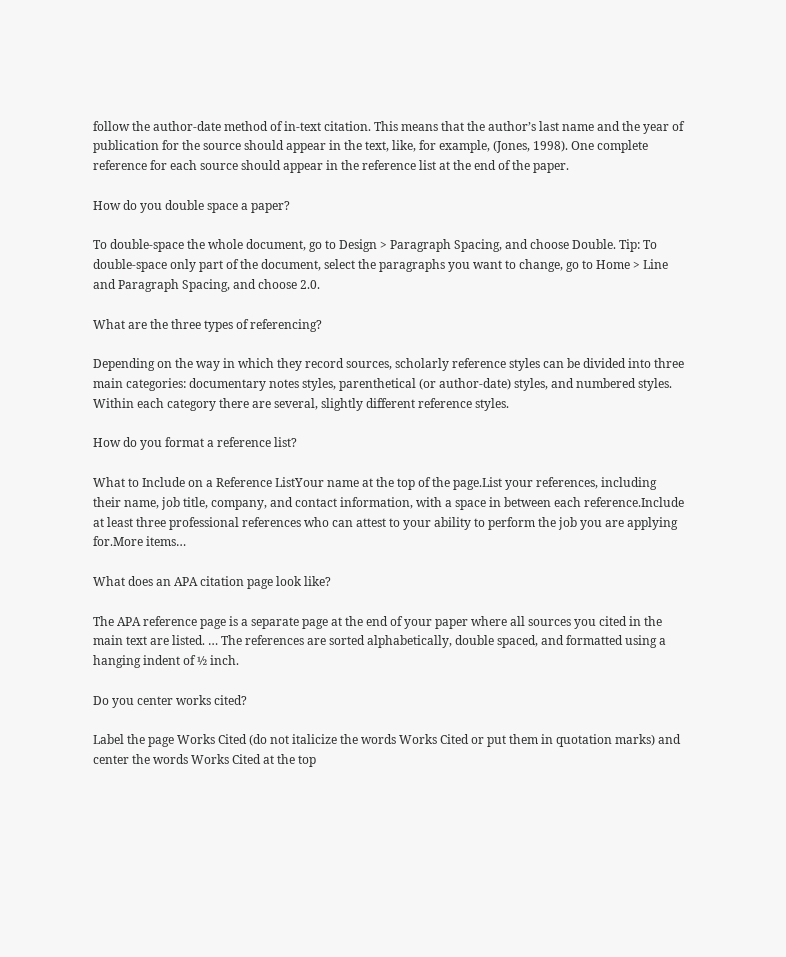follow the author-date method of in-text citation. This means that the author’s last name and the year of publication for the source should appear in the text, like, for example, (Jones, 1998). One complete reference for each source should appear in the reference list at the end of the paper.

How do you double space a paper?

To double-space the whole document, go to Design > Paragraph Spacing, and choose Double. Tip: To double-space only part of the document, select the paragraphs you want to change, go to Home > Line and Paragraph Spacing, and choose 2.0.

What are the three types of referencing?

Depending on the way in which they record sources, scholarly reference styles can be divided into three main categories: documentary notes styles, parenthetical (or author-date) styles, and numbered styles. Within each category there are several, slightly different reference styles.

How do you format a reference list?

What to Include on a Reference ListYour name at the top of the page.List your references, including their name, job title, company, and contact information, with a space in between each reference.Include at least three professional references who can attest to your ability to perform the job you are applying for.More items…

What does an APA citation page look like?

The APA reference page is a separate page at the end of your paper where all sources you cited in the main text are listed. … The references are sorted alphabetically, double spaced, and formatted using a hanging indent of ½ inch.

Do you center works cited?

Label the page Works Cited (do not italicize the words Works Cited or put them in quotation marks) and center the words Works Cited at the top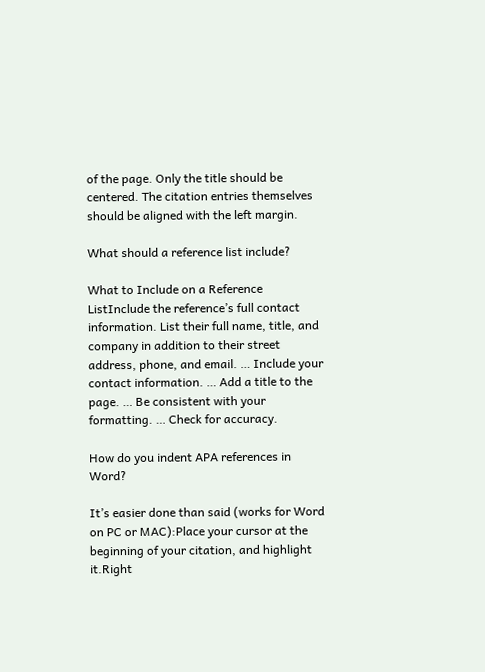of the page. Only the title should be centered. The citation entries themselves should be aligned with the left margin.

What should a reference list include?

What to Include on a Reference ListInclude the reference’s full contact information. List their full name, title, and company in addition to their street address, phone, and email. … Include your contact information. … Add a title to the page. … Be consistent with your formatting. … Check for accuracy.

How do you indent APA references in Word?

It’s easier done than said (works for Word on PC or MAC):Place your cursor at the beginning of your citation, and highlight it.Right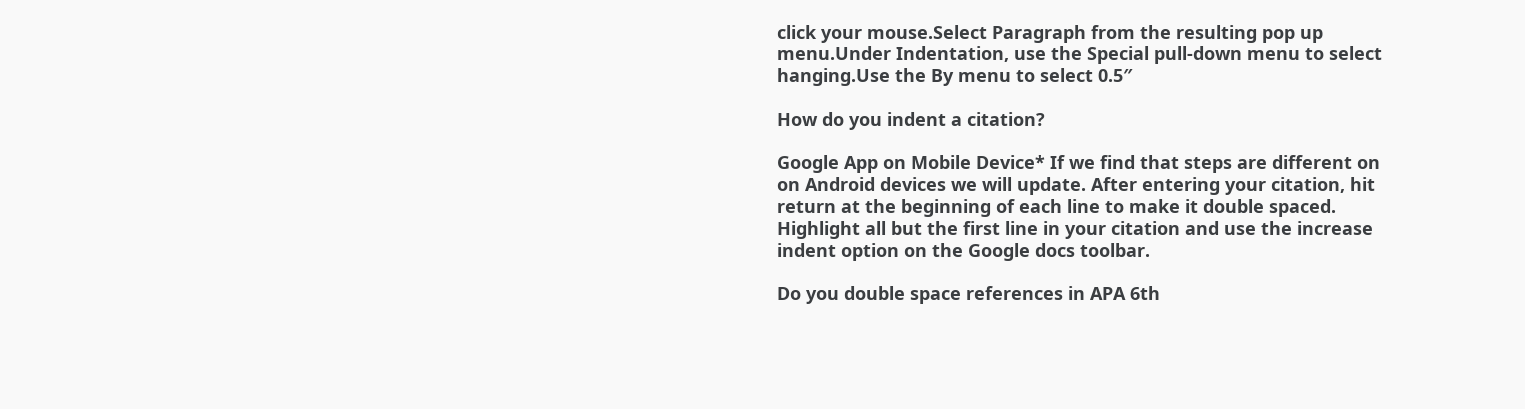click your mouse.Select Paragraph from the resulting pop up menu.Under Indentation, use the Special pull-down menu to select hanging.Use the By menu to select 0.5″

How do you indent a citation?

Google App on Mobile Device* If we find that steps are different on on Android devices we will update. After entering your citation, hit return at the beginning of each line to make it double spaced. Highlight all but the first line in your citation and use the increase indent option on the Google docs toolbar.

Do you double space references in APA 6th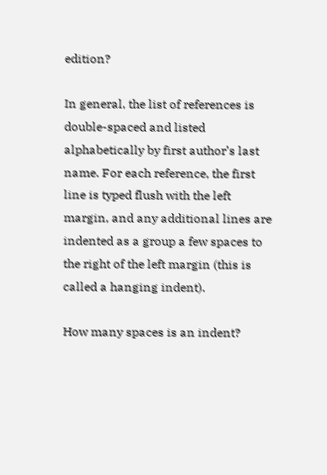edition?

In general, the list of references is double-spaced and listed alphabetically by first author’s last name. For each reference, the first line is typed flush with the left margin, and any additional lines are indented as a group a few spaces to the right of the left margin (this is called a hanging indent).

How many spaces is an indent?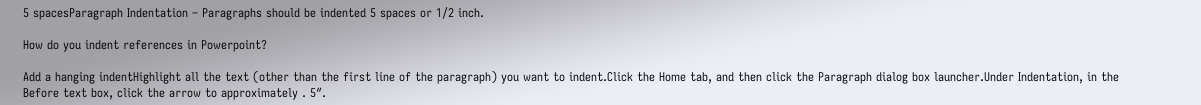5 spacesParagraph Indentation – Paragraphs should be indented 5 spaces or 1/2 inch.

How do you indent references in Powerpoint?

Add a hanging indentHighlight all the text (other than the first line of the paragraph) you want to indent.Click the Home tab, and then click the Paragraph dialog box launcher.Under Indentation, in the Before text box, click the arrow to approximately . 5″.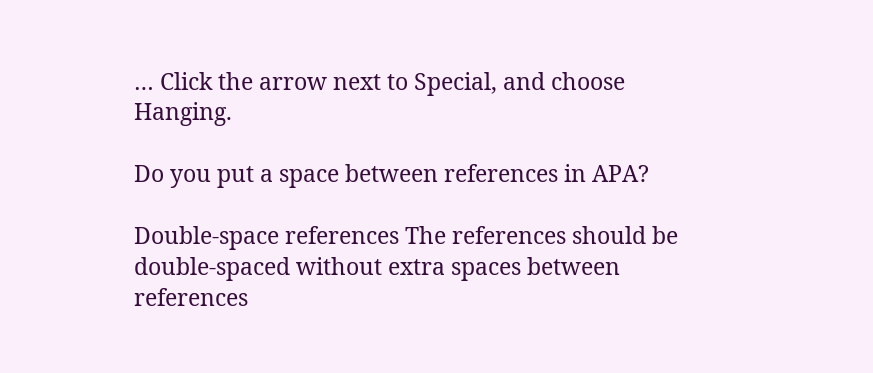… Click the arrow next to Special, and choose Hanging.

Do you put a space between references in APA?

Double-space references The references should be double-spaced without extra spaces between references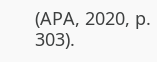(APA, 2020, p. 303).